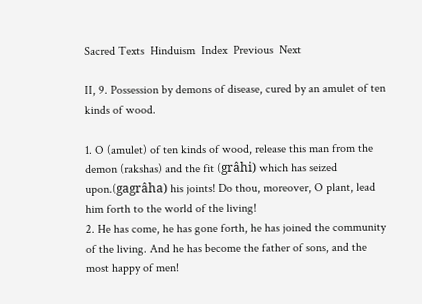Sacred Texts  Hinduism  Index  Previous  Next

II, 9. Possession by demons of disease, cured by an amulet of ten kinds of wood.

1. O (amulet) of ten kinds of wood, release this man from the demon (rakshas) and the fit (grâhi) which has seized upon.(gagrâha) his joints! Do thou, moreover, O plant, lead him forth to the world of the living!
2. He has come, he has gone forth, he has joined the community of the living. And he has become the father of sons, and the most happy of men!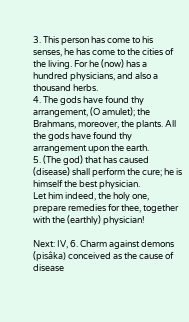3. This person has come to his senses, he has come to the cities of the living. For he (now) has a hundred physicians, and also a thousand herbs.
4. The gods have found thy arrangement, (O amulet); the Brahmans, moreover, the plants. All the gods have found thy arrangement upon the earth.
5. (The god) that has caused (disease) shall perform the cure; he is himself the best physician.
Let him indeed, the holy one, prepare remedies for thee, together with the (earthly) physician!

Next: IV, 6. Charm against demons (pisâka) conceived as the cause of disease